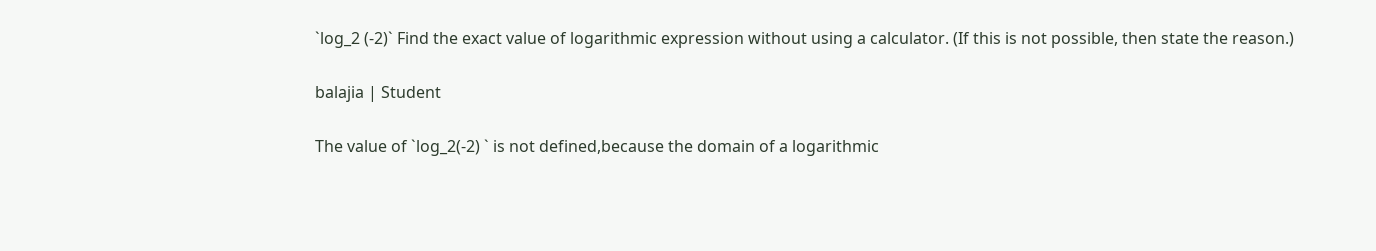`log_2 (-2)` Find the exact value of logarithmic expression without using a calculator. (If this is not possible, then state the reason.)

balajia | Student

The value of `log_2(-2) ` is not defined,because the domain of a logarithmic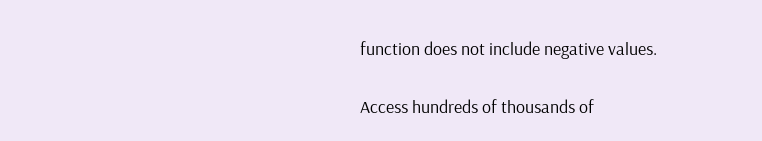function does not include negative values.

Access hundreds of thousands of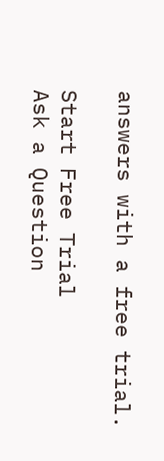answers with a free trial.

Start Free Trial
Ask a Question